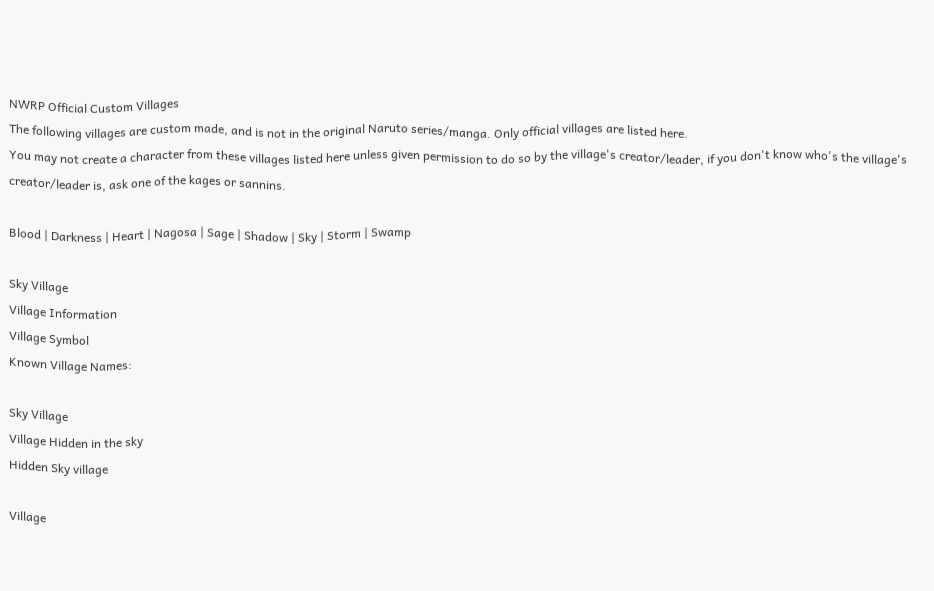NWRP Official Custom Villages
The following villages are custom made, and is not in the original Naruto series/manga. Only official villages are listed here.
You may not create a character from these villages listed here unless given permission to do so by the village's creator/leader, if you don't know who's the village's creator/leader is, ask one of the kages or sannins.

Blood | Darkness | Heart | Nagosa | Sage | Shadow | Sky | Storm | Swamp

Sky Village
Village Information
Village Symbol
Known Village Names:

Sky Village
Village Hidden in the sky
Hidden Sky village

Village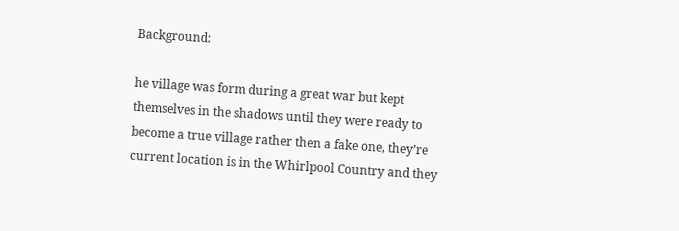Background:

he village was form during a great war but kept themselves in the shadows until they were ready to become a true village rather then a fake one, they’re current location is in the Whirlpool Country and they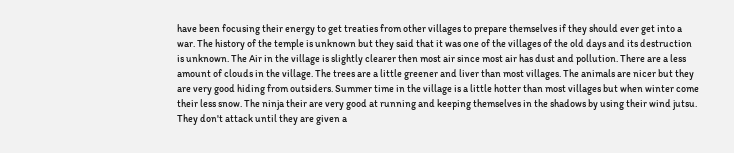have been focusing their energy to get treaties from other villages to prepare themselves if they should ever get into a war. The history of the temple is unknown but they said that it was one of the villages of the old days and its destruction is unknown. The Air in the village is slightly clearer then most air since most air has dust and pollution. There are a less amount of clouds in the village. The trees are a little greener and liver than most villages. The animals are nicer but they are very good hiding from outsiders. Summer time in the village is a little hotter than most villages but when winter come their less snow. The ninja their are very good at running and keeping themselves in the shadows by using their wind jutsu. They don't attack until they are given a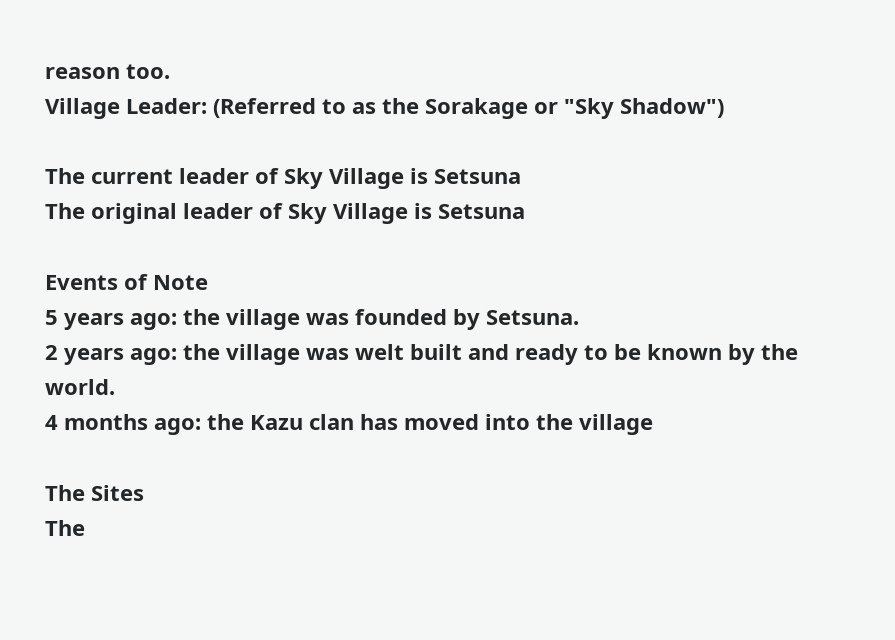reason too.
Village Leader: (Referred to as the Sorakage or "Sky Shadow")

The current leader of Sky Village is Setsuna
The original leader of Sky Village is Setsuna

Events of Note
5 years ago: the village was founded by Setsuna.
2 years ago: the village was welt built and ready to be known by the world.
4 months ago: the Kazu clan has moved into the village

The Sites
The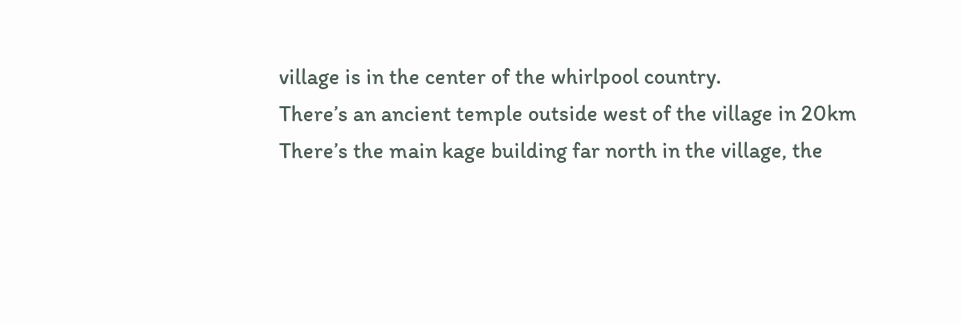village is in the center of the whirlpool country.
There’s an ancient temple outside west of the village in 20km
There’s the main kage building far north in the village, the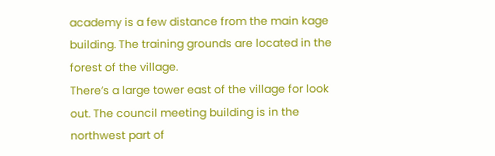academy is a few distance from the main kage building. The training grounds are located in the forest of the village.
There’s a large tower east of the village for look out. The council meeting building is in the northwest part of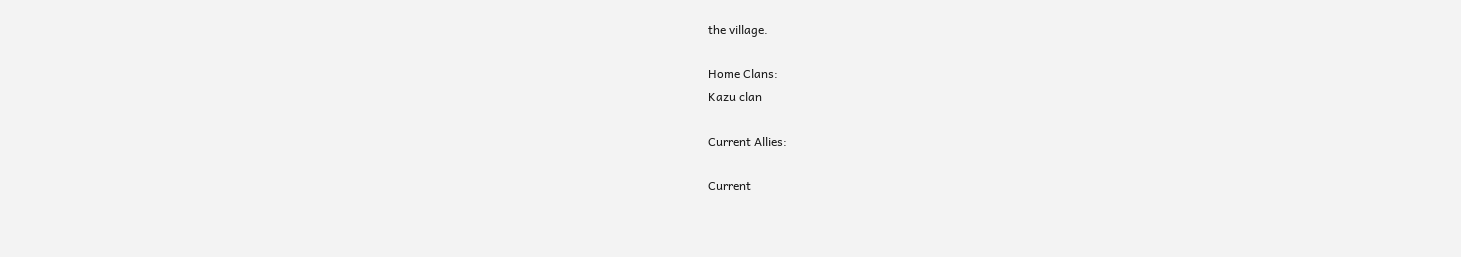the village.

Home Clans:
Kazu clan

Current Allies:

Current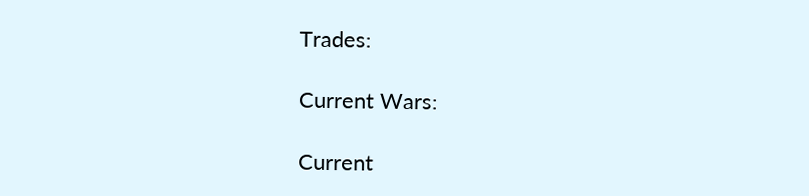Trades:

Current Wars:

Current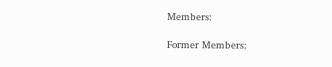Members:

Former Members: